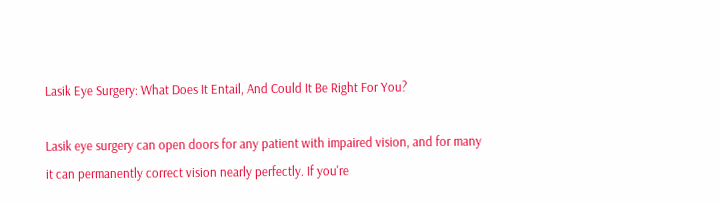Lasik Eye Surgery: What Does It Entail, And Could It Be Right For You?

Lasik eye surgery can open doors for any patient with impaired vision, and for many it can permanently correct vision nearly perfectly. If you're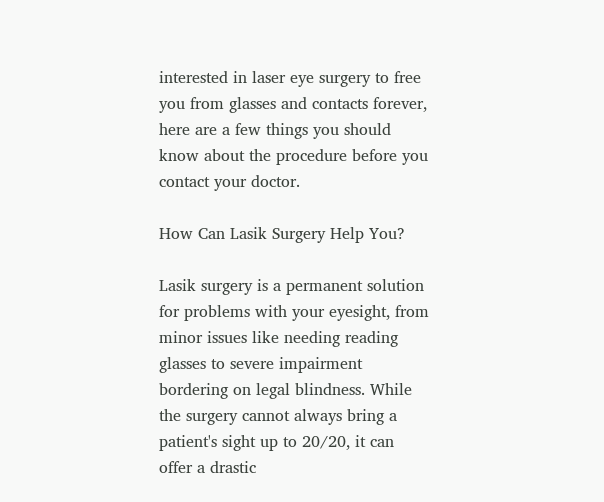interested in laser eye surgery to free you from glasses and contacts forever, here are a few things you should know about the procedure before you contact your doctor.

How Can Lasik Surgery Help You?

Lasik surgery is a permanent solution for problems with your eyesight, from minor issues like needing reading glasses to severe impairment bordering on legal blindness. While the surgery cannot always bring a patient's sight up to 20/20, it can offer a drastic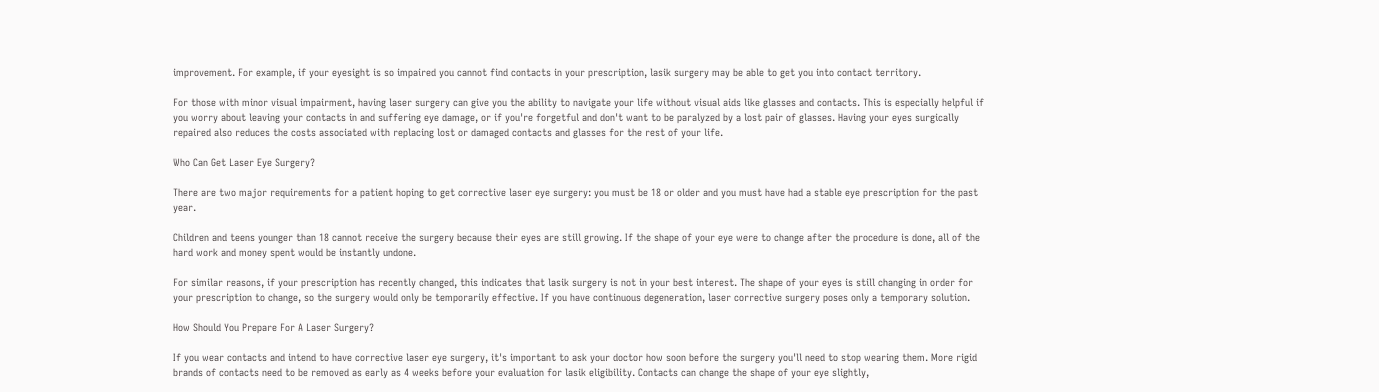improvement. For example, if your eyesight is so impaired you cannot find contacts in your prescription, lasik surgery may be able to get you into contact territory.

For those with minor visual impairment, having laser surgery can give you the ability to navigate your life without visual aids like glasses and contacts. This is especially helpful if you worry about leaving your contacts in and suffering eye damage, or if you're forgetful and don't want to be paralyzed by a lost pair of glasses. Having your eyes surgically repaired also reduces the costs associated with replacing lost or damaged contacts and glasses for the rest of your life.

Who Can Get Laser Eye Surgery?

There are two major requirements for a patient hoping to get corrective laser eye surgery: you must be 18 or older and you must have had a stable eye prescription for the past year.

Children and teens younger than 18 cannot receive the surgery because their eyes are still growing. If the shape of your eye were to change after the procedure is done, all of the hard work and money spent would be instantly undone.

For similar reasons, if your prescription has recently changed, this indicates that lasik surgery is not in your best interest. The shape of your eyes is still changing in order for your prescription to change, so the surgery would only be temporarily effective. If you have continuous degeneration, laser corrective surgery poses only a temporary solution.

How Should You Prepare For A Laser Surgery?

If you wear contacts and intend to have corrective laser eye surgery, it's important to ask your doctor how soon before the surgery you'll need to stop wearing them. More rigid brands of contacts need to be removed as early as 4 weeks before your evaluation for lasik eligibility. Contacts can change the shape of your eye slightly,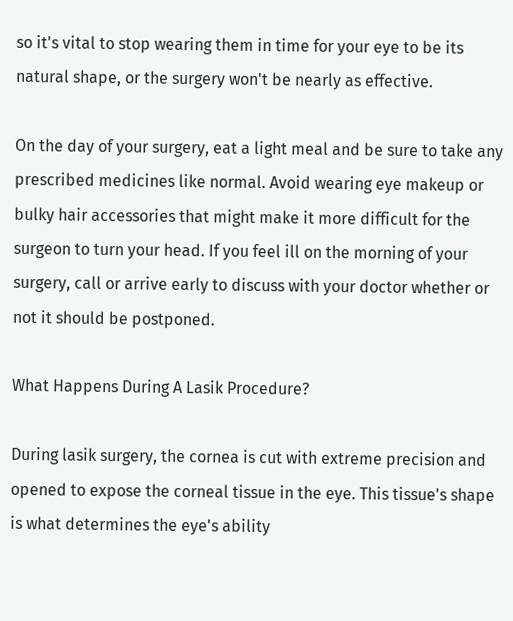so it's vital to stop wearing them in time for your eye to be its natural shape, or the surgery won't be nearly as effective.

On the day of your surgery, eat a light meal and be sure to take any prescribed medicines like normal. Avoid wearing eye makeup or bulky hair accessories that might make it more difficult for the surgeon to turn your head. If you feel ill on the morning of your surgery, call or arrive early to discuss with your doctor whether or not it should be postponed.

What Happens During A Lasik Procedure?

During lasik surgery, the cornea is cut with extreme precision and opened to expose the corneal tissue in the eye. This tissue's shape is what determines the eye's ability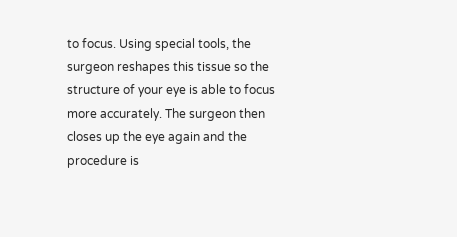to focus. Using special tools, the surgeon reshapes this tissue so the structure of your eye is able to focus more accurately. The surgeon then closes up the eye again and the procedure is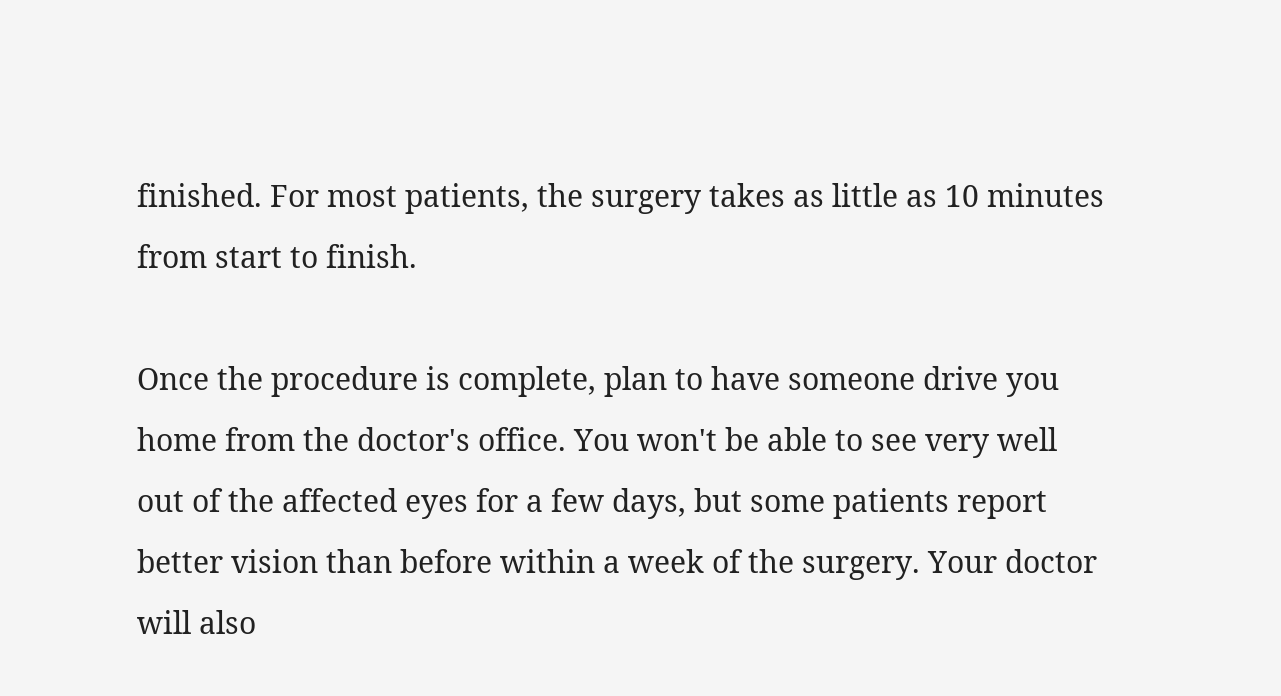finished. For most patients, the surgery takes as little as 10 minutes from start to finish.

Once the procedure is complete, plan to have someone drive you home from the doctor's office. You won't be able to see very well out of the affected eyes for a few days, but some patients report better vision than before within a week of the surgery. Your doctor will also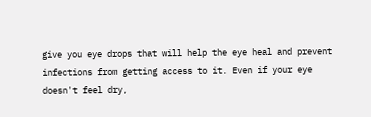give you eye drops that will help the eye heal and prevent infections from getting access to it. Even if your eye doesn't feel dry,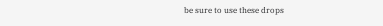be sure to use these drops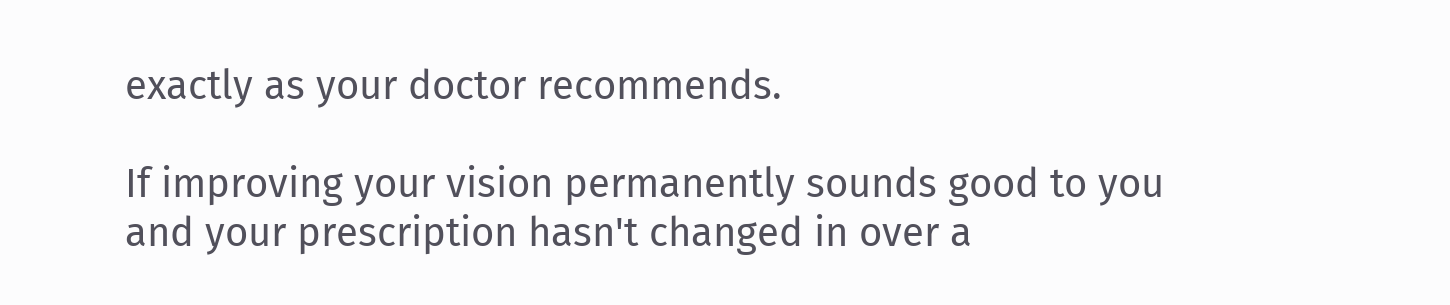exactly as your doctor recommends.

If improving your vision permanently sounds good to you and your prescription hasn't changed in over a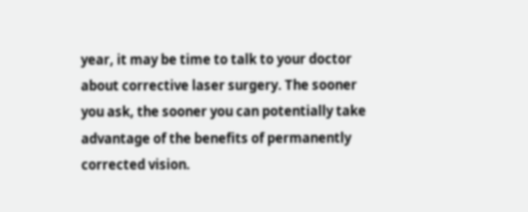year, it may be time to talk to your doctor about corrective laser surgery. The sooner you ask, the sooner you can potentially take advantage of the benefits of permanently corrected vision.